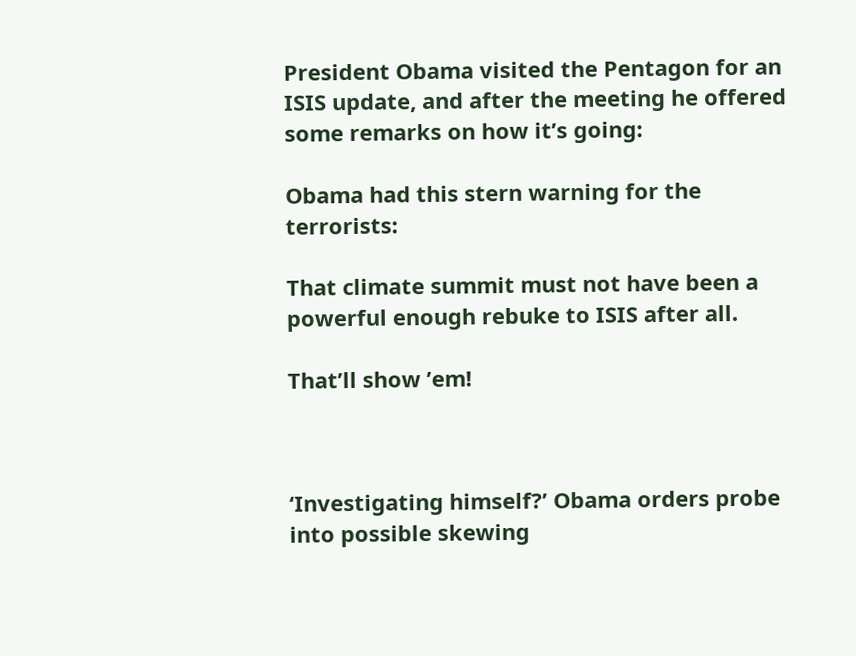President Obama visited the Pentagon for an ISIS update, and after the meeting he offered some remarks on how it’s going:

Obama had this stern warning for the terrorists:

That climate summit must not have been a powerful enough rebuke to ISIS after all.

That’ll show ’em!



‘Investigating himself?’ Obama orders probe into possible skewing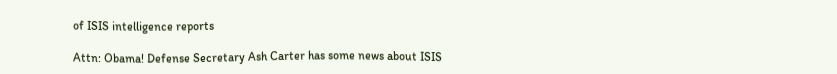of ISIS intelligence reports

Attn: Obama! Defense Secretary Ash Carter has some news about ISIS